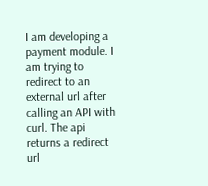I am developing a payment module. I am trying to redirect to an external url after calling an API with curl. The api returns a redirect url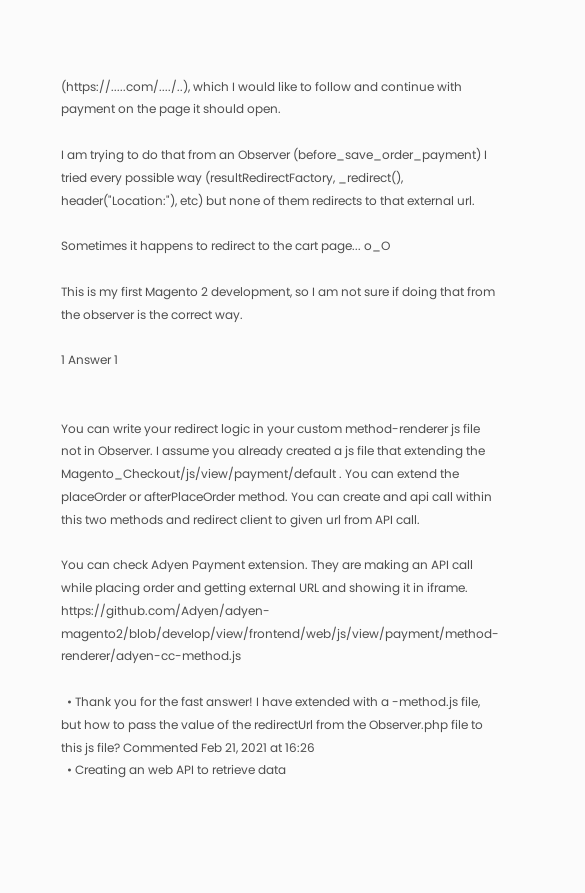(https://.....com/..../..), which I would like to follow and continue with payment on the page it should open.

I am trying to do that from an Observer (before_save_order_payment) I tried every possible way (resultRedirectFactory, _redirect(), header("Location:"), etc) but none of them redirects to that external url.

Sometimes it happens to redirect to the cart page... o_O

This is my first Magento 2 development, so I am not sure if doing that from the observer is the correct way.

1 Answer 1


You can write your redirect logic in your custom method-renderer js file not in Observer. I assume you already created a js file that extending the Magento_Checkout/js/view/payment/default . You can extend the placeOrder or afterPlaceOrder method. You can create and api call within this two methods and redirect client to given url from API call.

You can check Adyen Payment extension. They are making an API call while placing order and getting external URL and showing it in iframe. https://github.com/Adyen/adyen-magento2/blob/develop/view/frontend/web/js/view/payment/method-renderer/adyen-cc-method.js

  • Thank you for the fast answer! I have extended with a -method.js file, but how to pass the value of the redirectUrl from the Observer.php file to this js file? Commented Feb 21, 2021 at 16:26
  • Creating an web API to retrieve data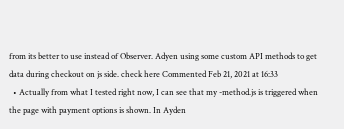from its better to use instead of Observer. Adyen using some custom API methods to get data during checkout on js side. check here Commented Feb 21, 2021 at 16:33
  • Actually from what I tested right now, I can see that my -method.js is triggered when the page with payment options is shown. In Ayden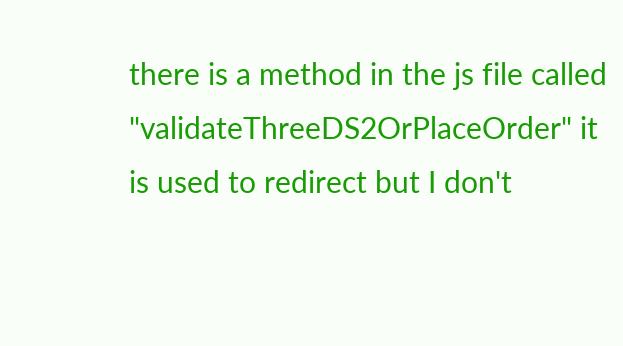there is a method in the js file called "validateThreeDS2OrPlaceOrder" it is used to redirect but I don't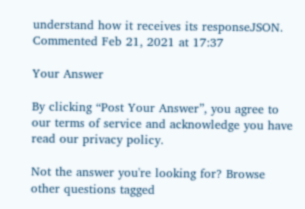understand how it receives its responseJSON. Commented Feb 21, 2021 at 17:37

Your Answer

By clicking “Post Your Answer”, you agree to our terms of service and acknowledge you have read our privacy policy.

Not the answer you're looking for? Browse other questions tagged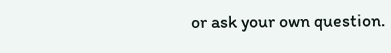or ask your own question.